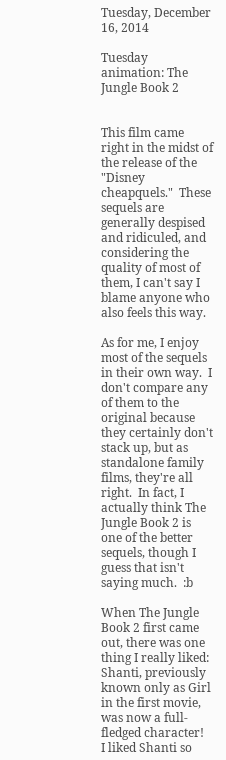Tuesday, December 16, 2014

Tuesday animation: The Jungle Book 2


This film came right in the midst of the release of the "Disney cheapquels."  These sequels are generally despised and ridiculed, and considering the quality of most of them, I can't say I blame anyone who also feels this way.

As for me, I enjoy most of the sequels in their own way.  I don't compare any of them to the original because they certainly don't stack up, but as standalone family films, they're all right.  In fact, I actually think The Jungle Book 2 is one of the better sequels, though I guess that isn't saying much.  :b

When The Jungle Book 2 first came out, there was one thing I really liked: Shanti, previously known only as Girl in the first movie, was now a full-fledged character!  I liked Shanti so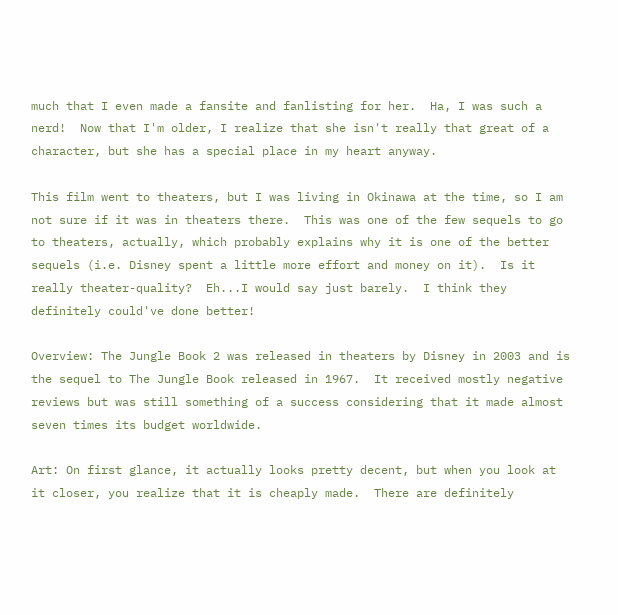much that I even made a fansite and fanlisting for her.  Ha, I was such a nerd!  Now that I'm older, I realize that she isn't really that great of a character, but she has a special place in my heart anyway.

This film went to theaters, but I was living in Okinawa at the time, so I am not sure if it was in theaters there.  This was one of the few sequels to go to theaters, actually, which probably explains why it is one of the better sequels (i.e. Disney spent a little more effort and money on it).  Is it really theater-quality?  Eh...I would say just barely.  I think they definitely could've done better!

Overview: The Jungle Book 2 was released in theaters by Disney in 2003 and is the sequel to The Jungle Book released in 1967.  It received mostly negative reviews but was still something of a success considering that it made almost seven times its budget worldwide.

Art: On first glance, it actually looks pretty decent, but when you look at it closer, you realize that it is cheaply made.  There are definitely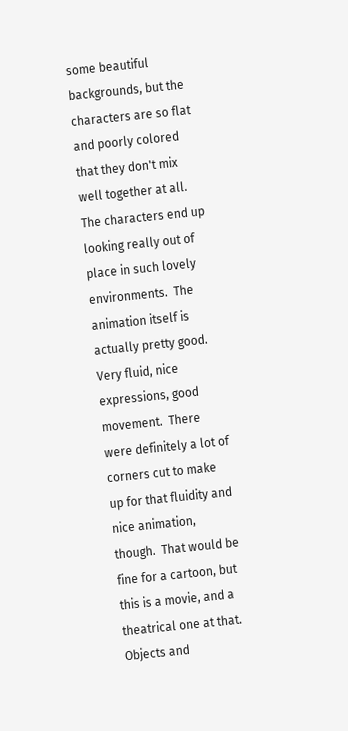some beautiful backgrounds, but the characters are so flat and poorly colored that they don't mix well together at all.  The characters end up looking really out of place in such lovely environments.  The animation itself is actually pretty good.  Very fluid, nice expressions, good movement.  There were definitely a lot of corners cut to make up for that fluidity and nice animation, though.  That would be fine for a cartoon, but this is a movie, and a theatrical one at that.  Objects and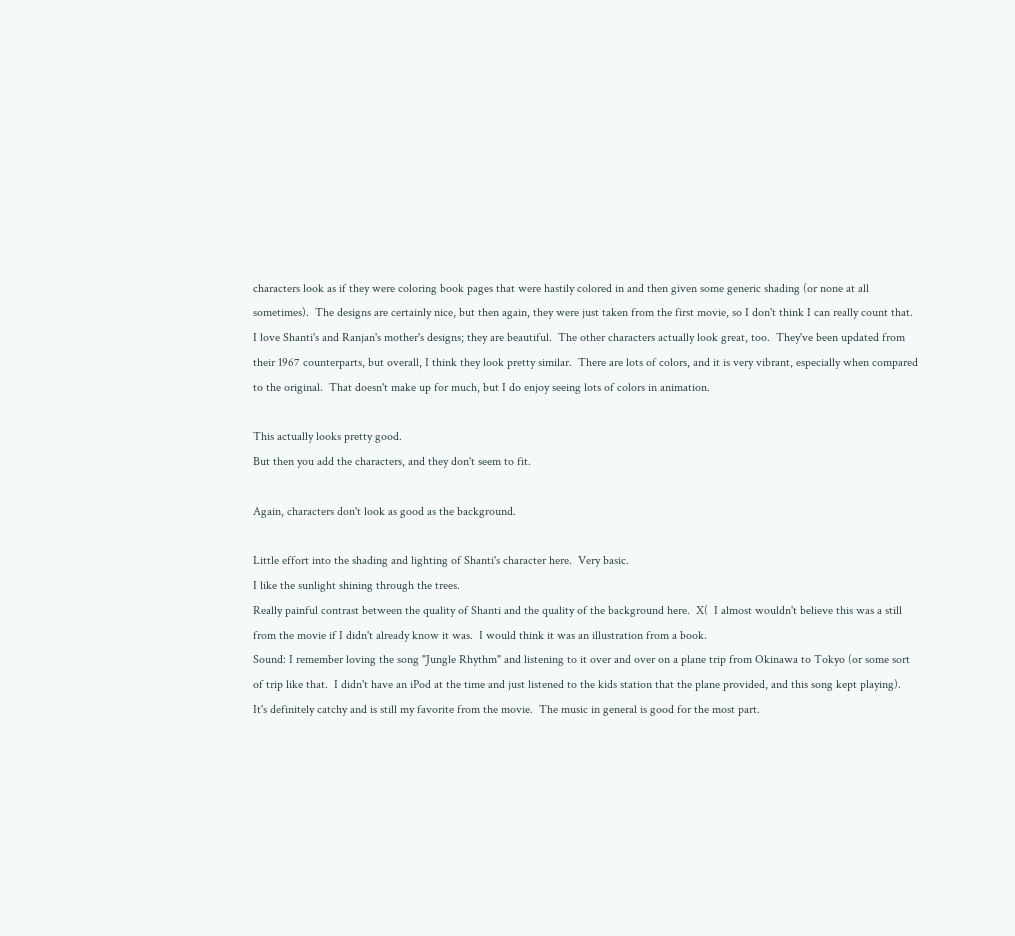characters look as if they were coloring book pages that were hastily colored in and then given some generic shading (or none at all sometimes).  The designs are certainly nice, but then again, they were just taken from the first movie, so I don't think I can really count that.  I love Shanti's and Ranjan's mother's designs; they are beautiful.  The other characters actually look great, too.  They've been updated from their 1967 counterparts, but overall, I think they look pretty similar.  There are lots of colors, and it is very vibrant, especially when compared to the original.  That doesn't make up for much, but I do enjoy seeing lots of colors in animation.

This actually looks pretty good.
But then you add the characters, and they don't seem to fit.

Again, characters don't look as good as the background.

Little effort into the shading and lighting of Shanti's character here.  Very basic.
I like the sunlight shining through the trees.
Really painful contrast between the quality of Shanti and the quality of the background here.  X(  I almost wouldn't believe this was a still from the movie if I didn't already know it was.  I would think it was an illustration from a book.
Sound: I remember loving the song "Jungle Rhythm" and listening to it over and over on a plane trip from Okinawa to Tokyo (or some sort of trip like that.  I didn't have an iPod at the time and just listened to the kids station that the plane provided, and this song kept playing).  It's definitely catchy and is still my favorite from the movie.  The music in general is good for the most part.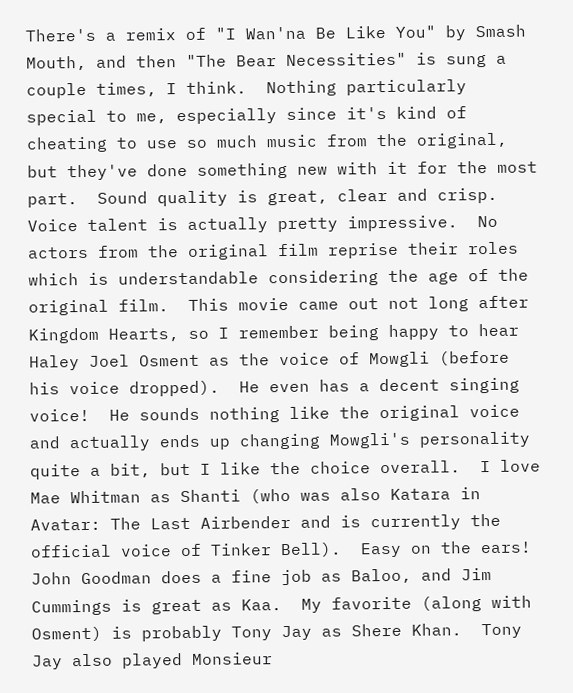There's a remix of "I Wan'na Be Like You" by Smash Mouth, and then "The Bear Necessities" is sung a couple times, I think.  Nothing particularly special to me, especially since it's kind of cheating to use so much music from the original, but they've done something new with it for the most part.  Sound quality is great, clear and crisp.  Voice talent is actually pretty impressive.  No actors from the original film reprise their roles which is understandable considering the age of the original film.  This movie came out not long after Kingdom Hearts, so I remember being happy to hear Haley Joel Osment as the voice of Mowgli (before his voice dropped).  He even has a decent singing voice!  He sounds nothing like the original voice and actually ends up changing Mowgli's personality quite a bit, but I like the choice overall.  I love Mae Whitman as Shanti (who was also Katara in Avatar: The Last Airbender and is currently the official voice of Tinker Bell).  Easy on the ears!  John Goodman does a fine job as Baloo, and Jim Cummings is great as Kaa.  My favorite (along with Osment) is probably Tony Jay as Shere Khan.  Tony Jay also played Monsieur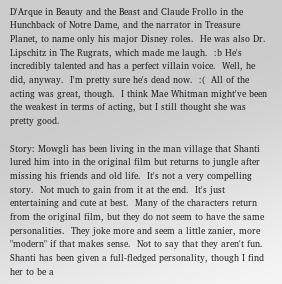D'Arque in Beauty and the Beast and Claude Frollo in the Hunchback of Notre Dame, and the narrator in Treasure Planet, to name only his major Disney roles.  He was also Dr. Lipschitz in The Rugrats, which made me laugh.  :b He's incredibly talented and has a perfect villain voice.  Well, he did, anyway.  I'm pretty sure he's dead now.  :(  All of the acting was great, though.  I think Mae Whitman might've been the weakest in terms of acting, but I still thought she was pretty good.

Story: Mowgli has been living in the man village that Shanti lured him into in the original film but returns to jungle after missing his friends and old life.  It's not a very compelling story.  Not much to gain from it at the end.  It's just entertaining and cute at best.  Many of the characters return from the original film, but they do not seem to have the same personalities.  They joke more and seem a little zanier, more "modern" if that makes sense.  Not to say that they aren't fun.  Shanti has been given a full-fledged personality, though I find her to be a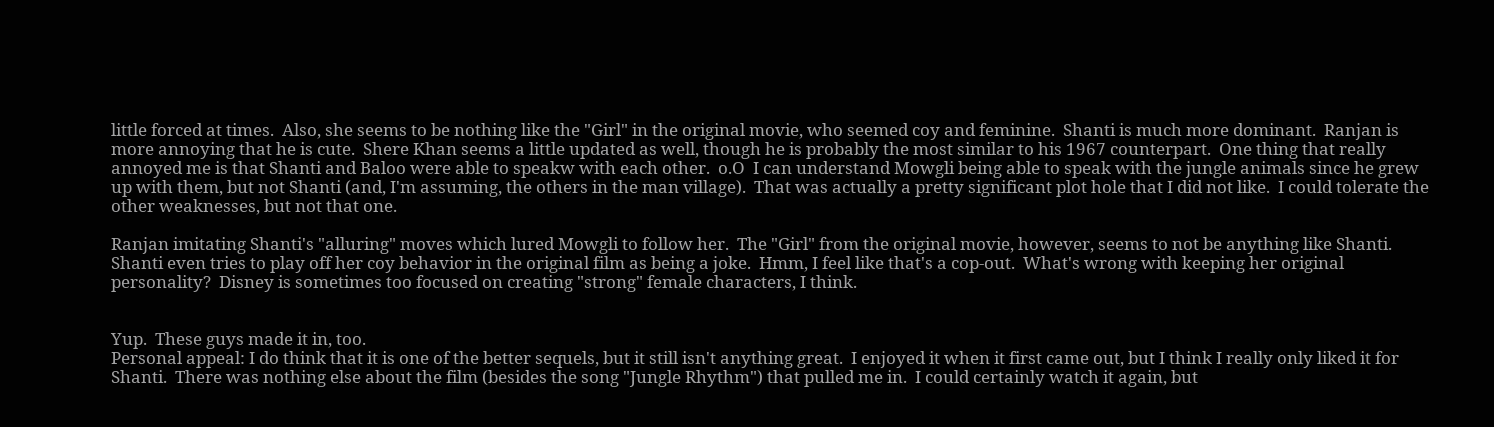little forced at times.  Also, she seems to be nothing like the "Girl" in the original movie, who seemed coy and feminine.  Shanti is much more dominant.  Ranjan is more annoying that he is cute.  Shere Khan seems a little updated as well, though he is probably the most similar to his 1967 counterpart.  One thing that really annoyed me is that Shanti and Baloo were able to speakw with each other.  o.O  I can understand Mowgli being able to speak with the jungle animals since he grew up with them, but not Shanti (and, I'm assuming, the others in the man village).  That was actually a pretty significant plot hole that I did not like.  I could tolerate the other weaknesses, but not that one.

Ranjan imitating Shanti's "alluring" moves which lured Mowgli to follow her.  The "Girl" from the original movie, however, seems to not be anything like Shanti.
Shanti even tries to play off her coy behavior in the original film as being a joke.  Hmm, I feel like that's a cop-out.  What's wrong with keeping her original personality?  Disney is sometimes too focused on creating "strong" female characters, I think.


Yup.  These guys made it in, too.
Personal appeal: I do think that it is one of the better sequels, but it still isn't anything great.  I enjoyed it when it first came out, but I think I really only liked it for Shanti.  There was nothing else about the film (besides the song "Jungle Rhythm") that pulled me in.  I could certainly watch it again, but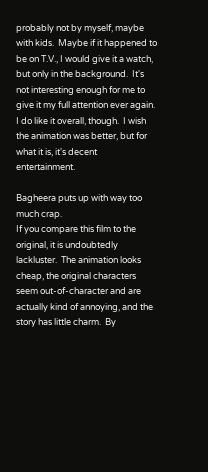probably not by myself, maybe with kids.  Maybe if it happened to be on T.V., I would give it a watch, but only in the background.  It's not interesting enough for me to give it my full attention ever again.  I do like it overall, though.  I wish the animation was better, but for what it is, it's decent entertainment.

Bagheera puts up with way too much crap.
If you compare this film to the original, it is undoubtedly lackluster.  The animation looks cheap, the original characters seem out-of-character and are actually kind of annoying, and the story has little charm.  By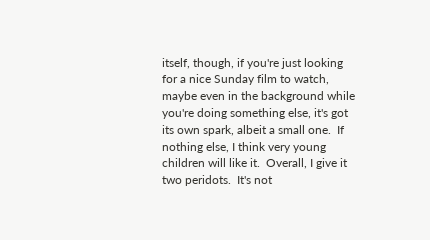itself, though, if you're just looking for a nice Sunday film to watch, maybe even in the background while you're doing something else, it's got its own spark, albeit a small one.  If nothing else, I think very young children will like it.  Overall, I give it two peridots.  It's not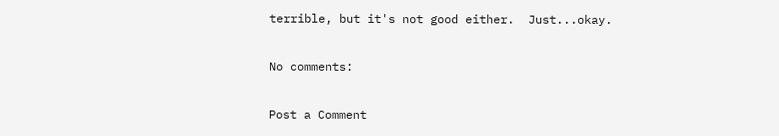terrible, but it's not good either.  Just...okay.

No comments:

Post a Comment